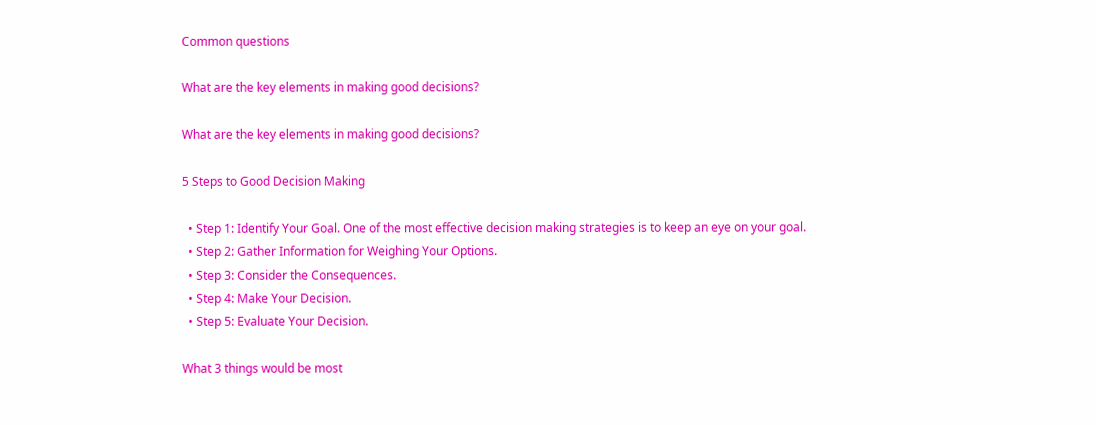Common questions

What are the key elements in making good decisions?

What are the key elements in making good decisions?

5 Steps to Good Decision Making

  • Step 1: Identify Your Goal. One of the most effective decision making strategies is to keep an eye on your goal.
  • Step 2: Gather Information for Weighing Your Options.
  • Step 3: Consider the Consequences.
  • Step 4: Make Your Decision.
  • Step 5: Evaluate Your Decision.

What 3 things would be most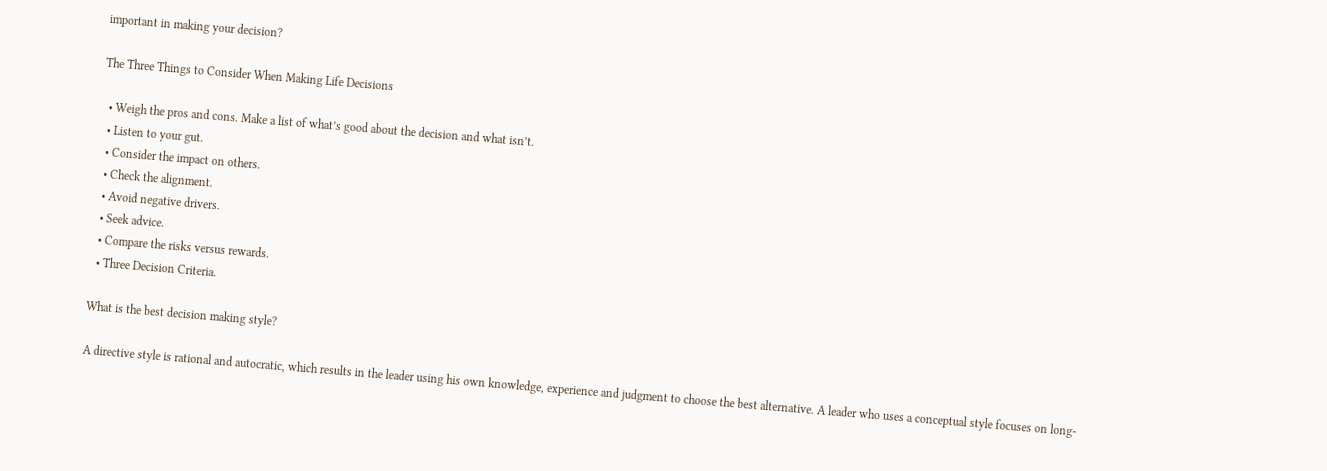important in making your decision?

The Three Things to Consider When Making Life Decisions

  • Weigh the pros and cons. Make a list of what’s good about the decision and what isn’t.
  • Listen to your gut.
  • Consider the impact on others.
  • Check the alignment.
  • Avoid negative drivers.
  • Seek advice.
  • Compare the risks versus rewards.
  • Three Decision Criteria.

What is the best decision making style?

A directive style is rational and autocratic, which results in the leader using his own knowledge, experience and judgment to choose the best alternative. A leader who uses a conceptual style focuses on long-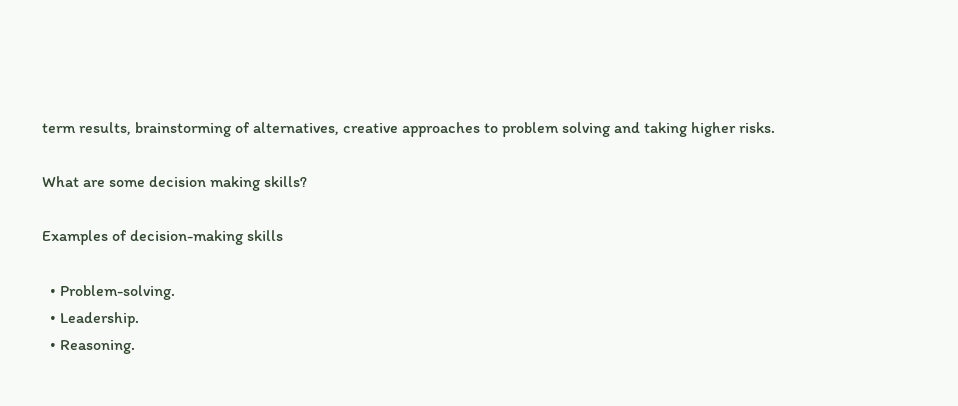term results, brainstorming of alternatives, creative approaches to problem solving and taking higher risks.

What are some decision making skills?

Examples of decision-making skills

  • Problem-solving.
  • Leadership.
  • Reasoning.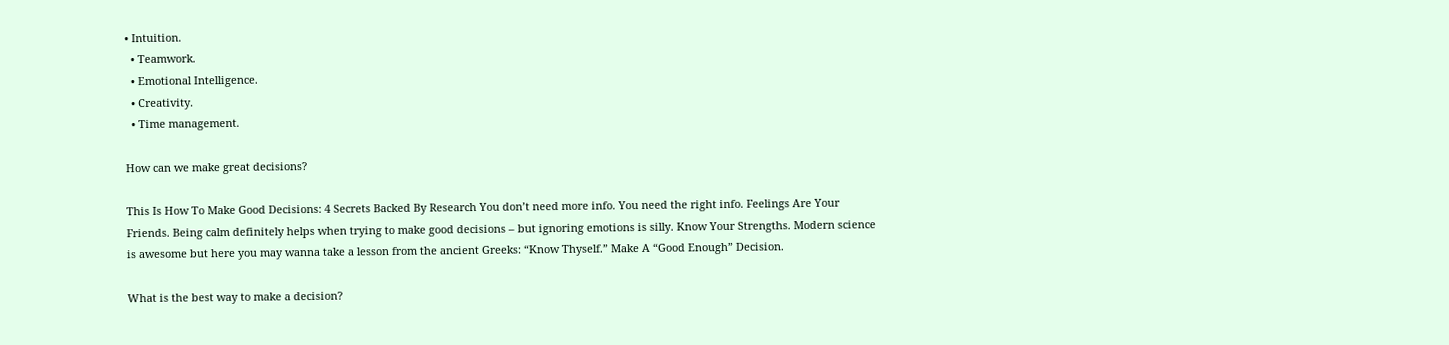• Intuition.
  • Teamwork.
  • Emotional Intelligence.
  • Creativity.
  • Time management.

How can we make great decisions?

This Is How To Make Good Decisions: 4 Secrets Backed By Research You don’t need more info. You need the right info. Feelings Are Your Friends. Being calm definitely helps when trying to make good decisions – but ignoring emotions is silly. Know Your Strengths. Modern science is awesome but here you may wanna take a lesson from the ancient Greeks: “Know Thyself.” Make A “Good Enough” Decision.

What is the best way to make a decision?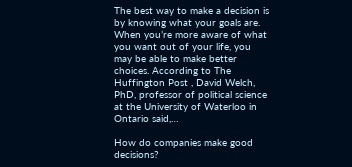The best way to make a decision is by knowing what your goals are. When you’re more aware of what you want out of your life, you may be able to make better choices. According to The Huffington Post , David Welch, PhD, professor of political science at the University of Waterloo in Ontario said,…

How do companies make good decisions?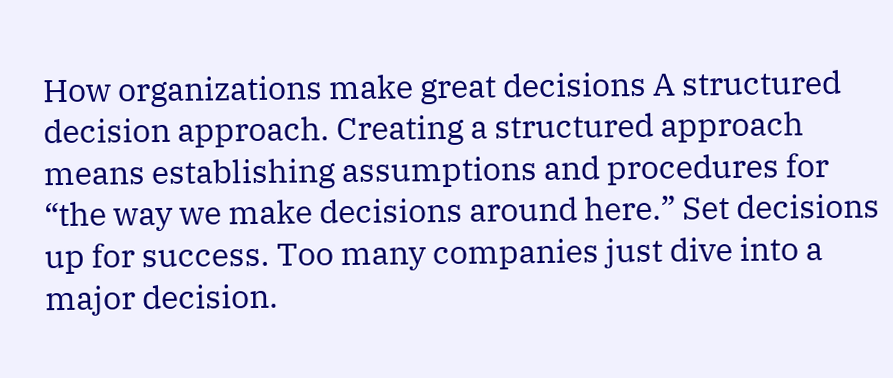How organizations make great decisions A structured decision approach. Creating a structured approach means establishing assumptions and procedures for “the way we make decisions around here.” Set decisions up for success. Too many companies just dive into a major decision.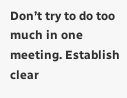Don’t try to do too much in one meeting. Establish clear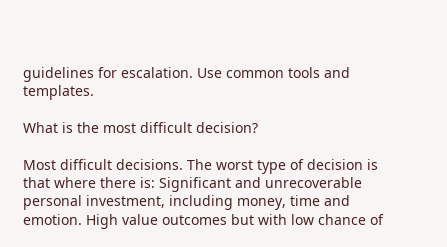guidelines for escalation. Use common tools and templates.

What is the most difficult decision?

Most difficult decisions. The worst type of decision is that where there is: Significant and unrecoverable personal investment, including money, time and emotion. High value outcomes but with low chance of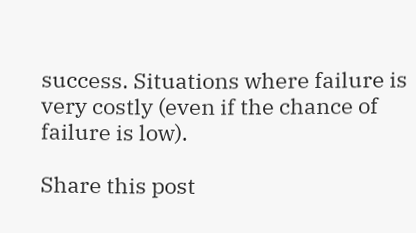success. Situations where failure is very costly (even if the chance of failure is low).

Share this post